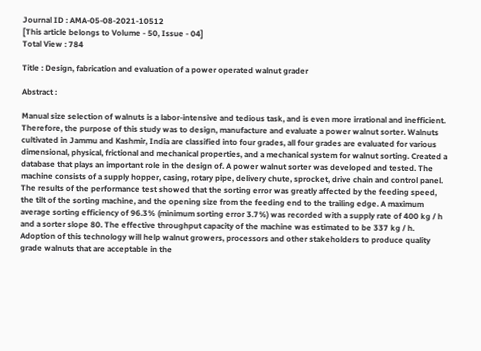Journal ID : AMA-05-08-2021-10512
[This article belongs to Volume - 50, Issue - 04]
Total View : 784

Title : Design, fabrication and evaluation of a power operated walnut grader

Abstract :

Manual size selection of walnuts is a labor-intensive and tedious task, and is even more irrational and inefficient. Therefore, the purpose of this study was to design, manufacture and evaluate a power walnut sorter. Walnuts cultivated in Jammu and Kashmir, India are classified into four grades, all four grades are evaluated for various dimensional, physical, frictional and mechanical properties, and a mechanical system for walnut sorting. Created a database that plays an important role in the design of. A power walnut sorter was developed and tested. The machine consists of a supply hopper, casing, rotary pipe, delivery chute, sprocket, drive chain and control panel. The results of the performance test showed that the sorting error was greatly affected by the feeding speed, the tilt of the sorting machine, and the opening size from the feeding end to the trailing edge. A maximum average sorting efficiency of 96.3% (minimum sorting error 3.7%) was recorded with a supply rate of 400 kg / h and a sorter slope 80. The effective throughput capacity of the machine was estimated to be 337 kg / h. Adoption of this technology will help walnut growers, processors and other stakeholders to produce quality grade walnuts that are acceptable in the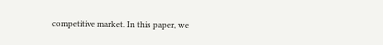competitive market. In this paper, we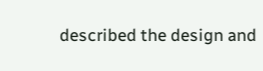described the design and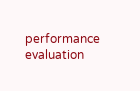performance evaluation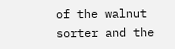of the walnut sorter and the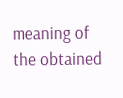meaning of the obtained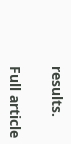results.

Full article